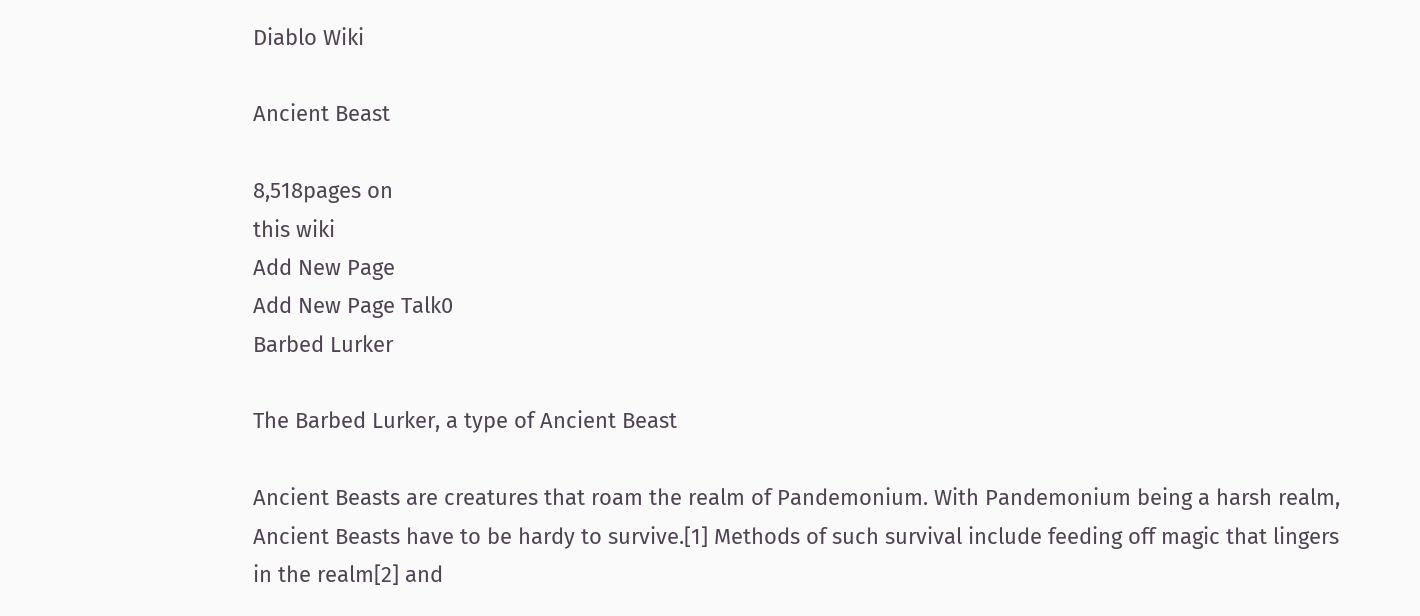Diablo Wiki

Ancient Beast

8,518pages on
this wiki
Add New Page
Add New Page Talk0
Barbed Lurker

The Barbed Lurker, a type of Ancient Beast

Ancient Beasts are creatures that roam the realm of Pandemonium. With Pandemonium being a harsh realm, Ancient Beasts have to be hardy to survive.[1] Methods of such survival include feeding off magic that lingers in the realm[2] and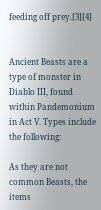feeding off prey.[3][4]


Ancient Beasts are a type of monster in Diablo III, found within Pandemonium in Act V. Types include the following:

As they are not common Beasts, the items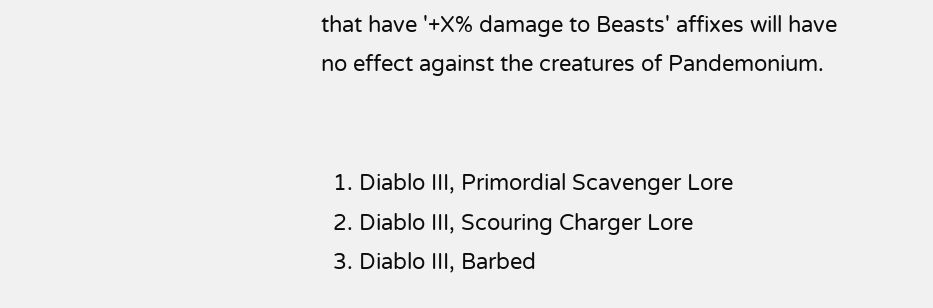that have '+X% damage to Beasts' affixes will have no effect against the creatures of Pandemonium.


  1. Diablo III, Primordial Scavenger Lore
  2. Diablo III, Scouring Charger Lore
  3. Diablo III, Barbed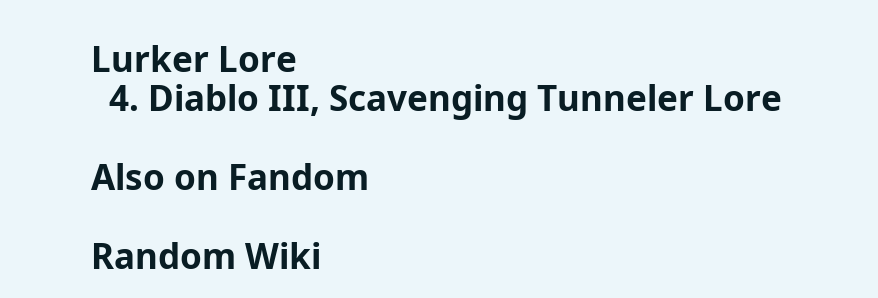Lurker Lore
  4. Diablo III, Scavenging Tunneler Lore

Also on Fandom

Random Wiki